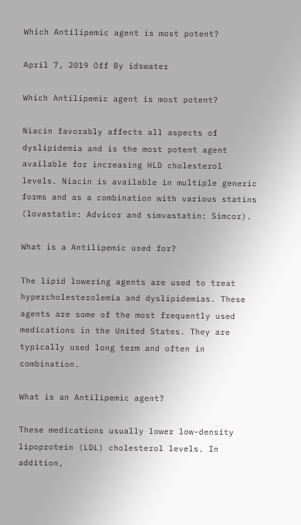Which Antilipemic agent is most potent?

April 7, 2019 Off By idswater

Which Antilipemic agent is most potent?

Niacin favorably affects all aspects of dyslipidemia and is the most potent agent available for increasing HLD cholesterol levels. Niacin is available in multiple generic forms and as a combination with various statins (lovastatin: Advicor and simvastatin: Simcor).

What is a Antilipemic used for?

The lipid lowering agents are used to treat hypercholesterolemia and dyslipidemias. These agents are some of the most frequently used medications in the United States. They are typically used long term and often in combination.

What is an Antilipemic agent?

These medications usually lower low-density lipoprotein (LDL) cholesterol levels. In addition,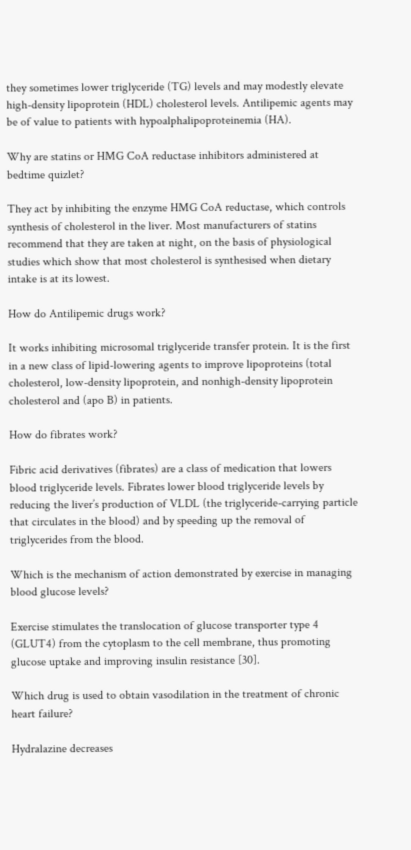they sometimes lower triglyceride (TG) levels and may modestly elevate high-density lipoprotein (HDL) cholesterol levels. Antilipemic agents may be of value to patients with hypoalphalipoproteinemia (HA).

Why are statins or HMG CoA reductase inhibitors administered at bedtime quizlet?

They act by inhibiting the enzyme HMG CoA reductase, which controls synthesis of cholesterol in the liver. Most manufacturers of statins recommend that they are taken at night, on the basis of physiological studies which show that most cholesterol is synthesised when dietary intake is at its lowest.

How do Antilipemic drugs work?

It works inhibiting microsomal triglyceride transfer protein. It is the first in a new class of lipid-lowering agents to improve lipoproteins (total cholesterol, low-density lipoprotein, and nonhigh-density lipoprotein cholesterol and (apo B) in patients.

How do fibrates work?

Fibric acid derivatives (fibrates) are a class of medication that lowers blood triglyceride levels. Fibrates lower blood triglyceride levels by reducing the liver’s production of VLDL (the triglyceride-carrying particle that circulates in the blood) and by speeding up the removal of triglycerides from the blood.

Which is the mechanism of action demonstrated by exercise in managing blood glucose levels?

Exercise stimulates the translocation of glucose transporter type 4 (GLUT4) from the cytoplasm to the cell membrane, thus promoting glucose uptake and improving insulin resistance [30].

Which drug is used to obtain vasodilation in the treatment of chronic heart failure?

Hydralazine decreases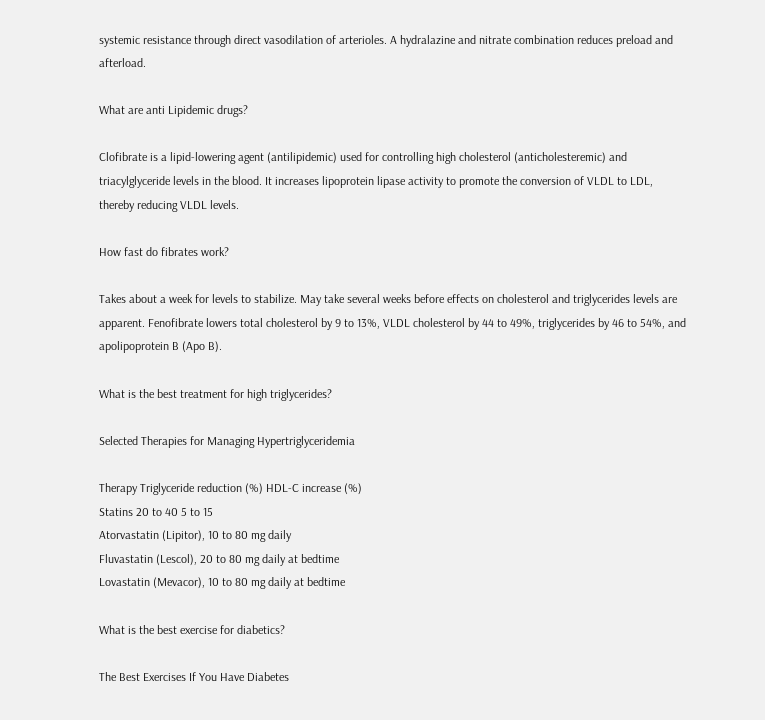systemic resistance through direct vasodilation of arterioles. A hydralazine and nitrate combination reduces preload and afterload.

What are anti Lipidemic drugs?

Clofibrate is a lipid-lowering agent (antilipidemic) used for controlling high cholesterol (anticholesteremic) and triacylglyceride levels in the blood. It increases lipoprotein lipase activity to promote the conversion of VLDL to LDL, thereby reducing VLDL levels.

How fast do fibrates work?

Takes about a week for levels to stabilize. May take several weeks before effects on cholesterol and triglycerides levels are apparent. Fenofibrate lowers total cholesterol by 9 to 13%, VLDL cholesterol by 44 to 49%, triglycerides by 46 to 54%, and apolipoprotein B (Apo B).

What is the best treatment for high triglycerides?

Selected Therapies for Managing Hypertriglyceridemia

Therapy Triglyceride reduction (%) HDL-C increase (%)
Statins 20 to 40 5 to 15
Atorvastatin (Lipitor), 10 to 80 mg daily
Fluvastatin (Lescol), 20 to 80 mg daily at bedtime
Lovastatin (Mevacor), 10 to 80 mg daily at bedtime

What is the best exercise for diabetics?

The Best Exercises If You Have Diabetes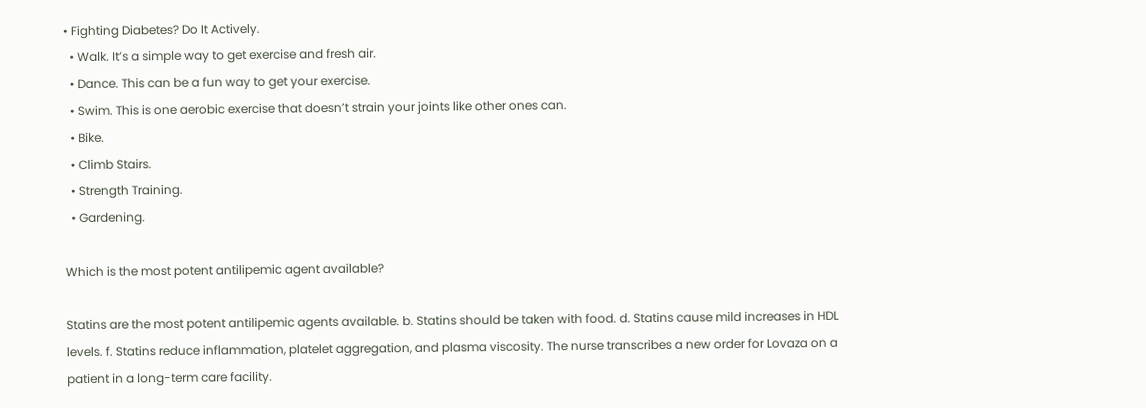• Fighting Diabetes? Do It Actively.
  • Walk. It’s a simple way to get exercise and fresh air.
  • Dance. This can be a fun way to get your exercise.
  • Swim. This is one aerobic exercise that doesn’t strain your joints like other ones can.
  • Bike.
  • Climb Stairs.
  • Strength Training.
  • Gardening.

Which is the most potent antilipemic agent available?

Statins are the most potent antilipemic agents available. b. Statins should be taken with food. d. Statins cause mild increases in HDL levels. f. Statins reduce inflammation, platelet aggregation, and plasma viscosity. The nurse transcribes a new order for Lovaza on a patient in a long-term care facility.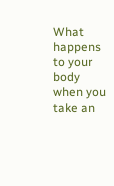What happens to your body when you take an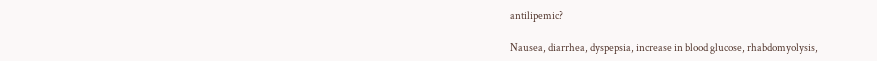antilipemic?

Nausea, diarrhea, dyspepsia, increase in blood glucose, rhabdomyolysis,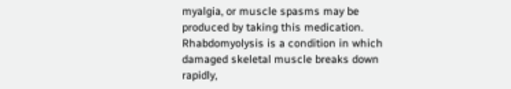myalgia, or muscle spasms may be produced by taking this medication. Rhabdomyolysis is a condition in which damaged skeletal muscle breaks down rapidly,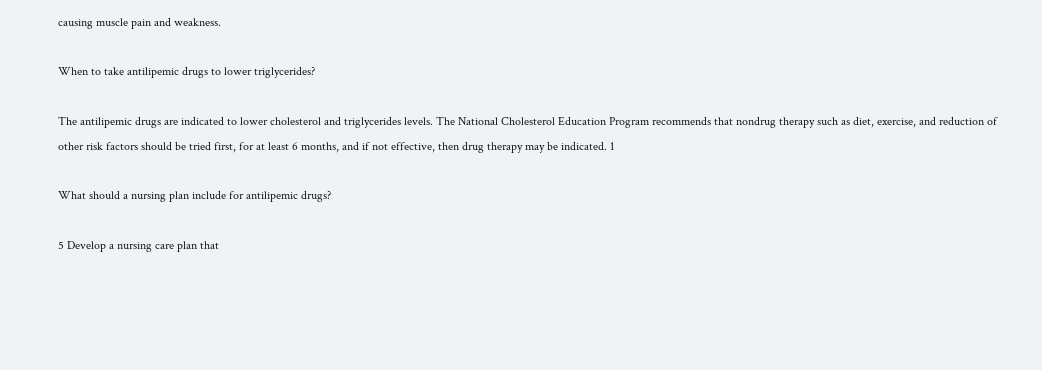causing muscle pain and weakness.

When to take antilipemic drugs to lower triglycerides?

The antilipemic drugs are indicated to lower cholesterol and triglycerides levels. The National Cholesterol Education Program recommends that nondrug therapy such as diet, exercise, and reduction of other risk factors should be tried first, for at least 6 months, and if not effective, then drug therapy may be indicated. 1

What should a nursing plan include for antilipemic drugs?

5 Develop a nursing care plan that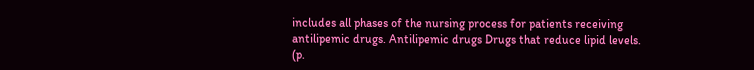includes all phases of the nursing process for patients receiving antilipemic drugs. Antilipemic drugs Drugs that reduce lipid levels. (p.